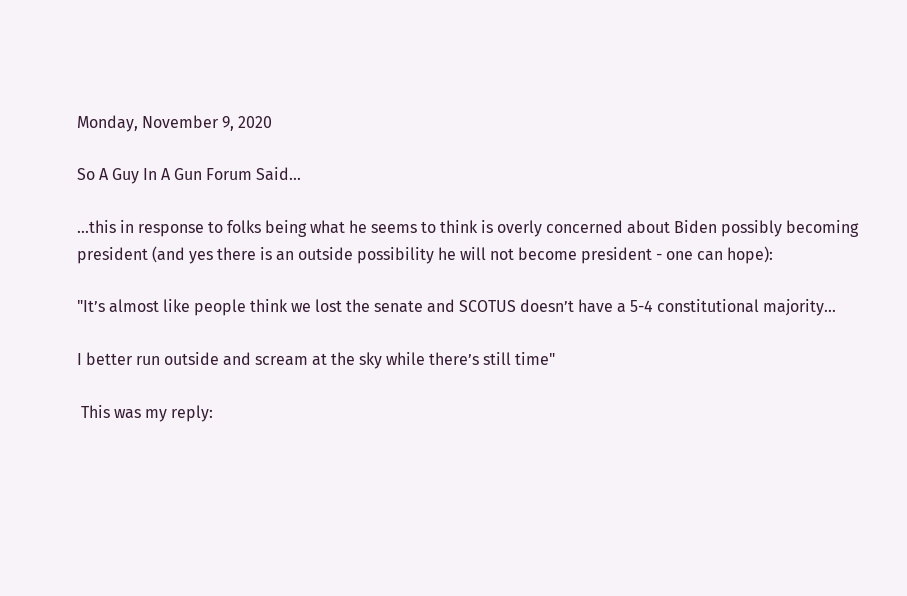Monday, November 9, 2020

So A Guy In A Gun Forum Said...

...this in response to folks being what he seems to think is overly concerned about Biden possibly becoming president (and yes there is an outside possibility he will not become president - one can hope):

"It’s almost like people think we lost the senate and SCOTUS doesn’t have a 5-4 constitutional majority...

I better run outside and scream at the sky while there’s still time"

 This was my reply: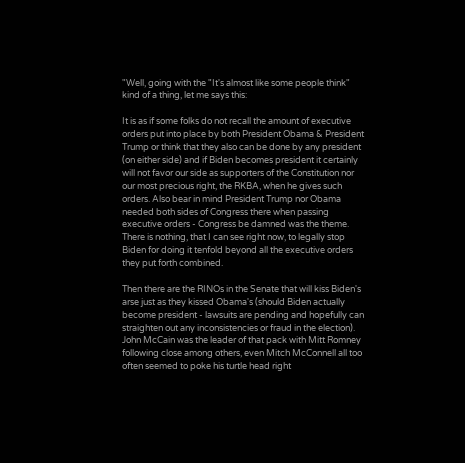"Well, going with the "It's almost like some people think" kind of a thing, let me says this:

It is as if some folks do not recall the amount of executive orders put into place by both President Obama & President Trump or think that they also can be done by any president (on either side) and if Biden becomes president it certainly will not favor our side as supporters of the Constitution nor our most precious right, the RKBA, when he gives such orders. Also bear in mind President Trump nor Obama needed both sides of Congress there when passing executive orders - Congress be damned was the theme. There is nothing, that I can see right now, to legally stop Biden for doing it tenfold beyond all the executive orders they put forth combined.

Then there are the RINOs in the Senate that will kiss Biden's arse just as they kissed Obama's (should Biden actually become president - lawsuits are pending and hopefully can straighten out any inconsistencies or fraud in the election). John McCain was the leader of that pack with Mitt Romney following close among others, even Mitch McConnell all too often seemed to poke his turtle head right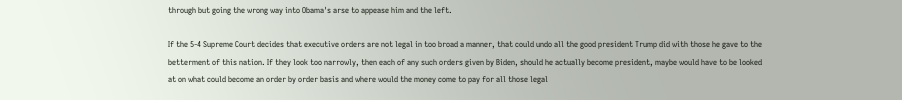through but going the wrong way into Obama's arse to appease him and the left.

If the 5-4 Supreme Court decides that executive orders are not legal in too broad a manner, that could undo all the good president Trump did with those he gave to the betterment of this nation. If they look too narrowly, then each of any such orders given by Biden, should he actually become president, maybe would have to be looked at on what could become an order by order basis and where would the money come to pay for all those legal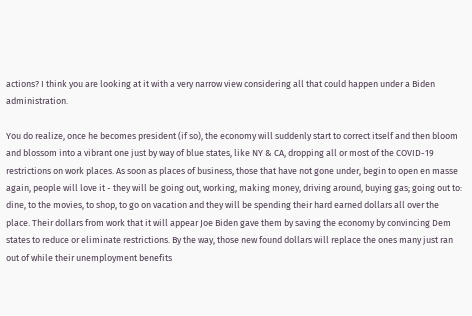actions? I think you are looking at it with a very narrow view considering all that could happen under a Biden administration.

You do realize, once he becomes president (if so), the economy will suddenly start to correct itself and then bloom and blossom into a vibrant one just by way of blue states, like NY & CA, dropping all or most of the COVID-19 restrictions on work places. As soon as places of business, those that have not gone under, begin to open en masse again, people will love it - they will be going out, working, making money, driving around, buying gas; going out to: dine, to the movies, to shop, to go on vacation and they will be spending their hard earned dollars all over the place. Their dollars from work that it will appear Joe Biden gave them by saving the economy by convincing Dem states to reduce or eliminate restrictions. By the way, those new found dollars will replace the ones many just ran out of while their unemployment benefits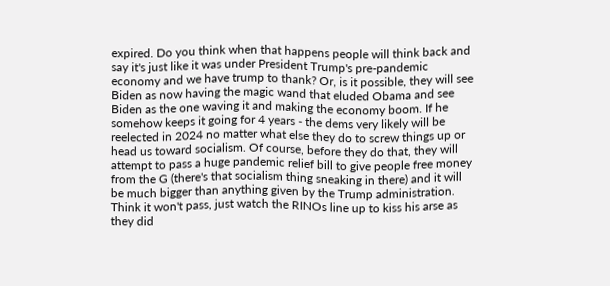expired. Do you think when that happens people will think back and say it's just like it was under President Trump's pre-pandemic economy and we have trump to thank? Or, is it possible, they will see Biden as now having the magic wand that eluded Obama and see Biden as the one waving it and making the economy boom. If he somehow keeps it going for 4 years - the dems very likely will be reelected in 2024 no matter what else they do to screw things up or head us toward socialism. Of course, before they do that, they will attempt to pass a huge pandemic relief bill to give people free money from the G (there's that socialism thing sneaking in there) and it will be much bigger than anything given by the Trump administration. Think it won't pass, just watch the RINOs line up to kiss his arse as they did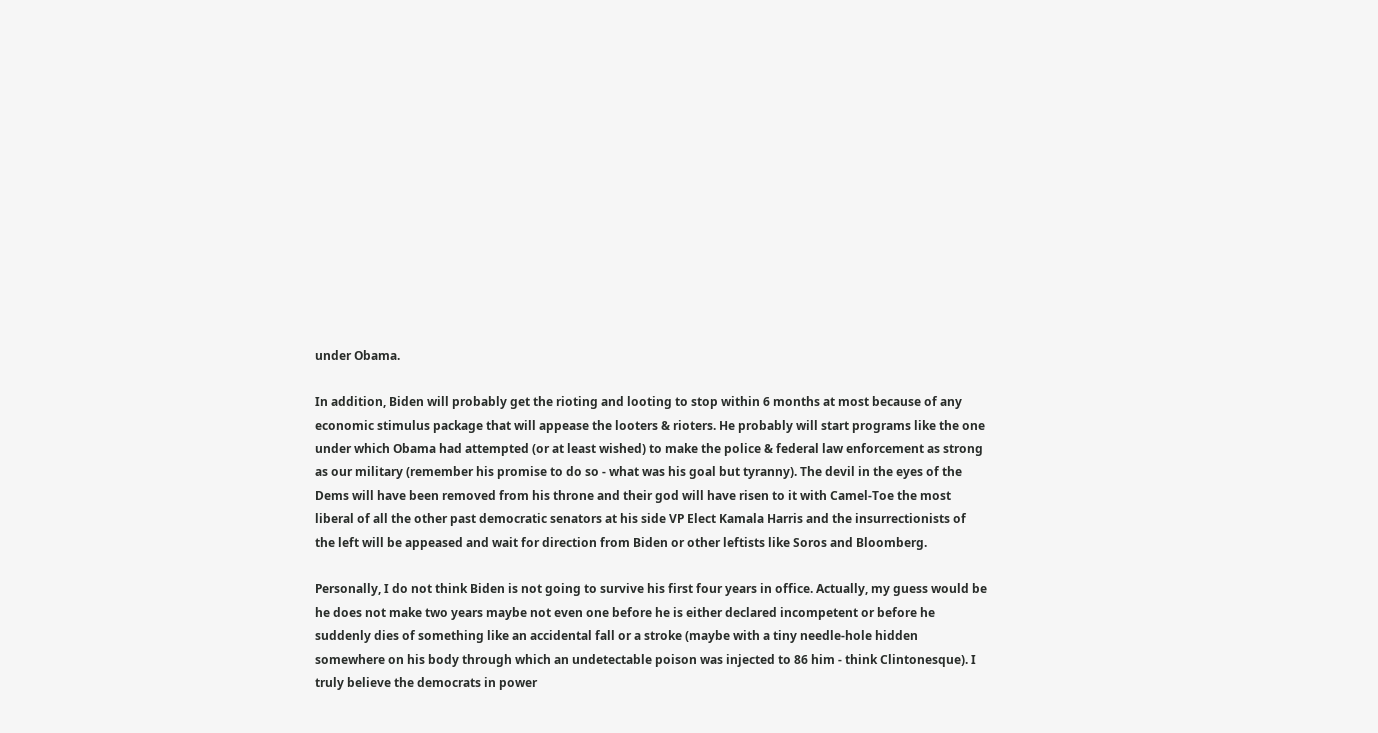under Obama.

In addition, Biden will probably get the rioting and looting to stop within 6 months at most because of any economic stimulus package that will appease the looters & rioters. He probably will start programs like the one under which Obama had attempted (or at least wished) to make the police & federal law enforcement as strong as our military (remember his promise to do so - what was his goal but tyranny). The devil in the eyes of the Dems will have been removed from his throne and their god will have risen to it with Camel-Toe the most liberal of all the other past democratic senators at his side VP Elect Kamala Harris and the insurrectionists of the left will be appeased and wait for direction from Biden or other leftists like Soros and Bloomberg.

Personally, I do not think Biden is not going to survive his first four years in office. Actually, my guess would be he does not make two years maybe not even one before he is either declared incompetent or before he suddenly dies of something like an accidental fall or a stroke (maybe with a tiny needle-hole hidden somewhere on his body through which an undetectable poison was injected to 86 him - think Clintonesque). I truly believe the democrats in power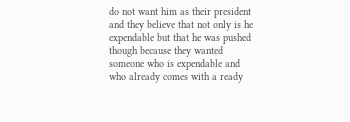do not want him as their president and they believe that not only is he expendable but that he was pushed though because they wanted someone who is expendable and who already comes with a ready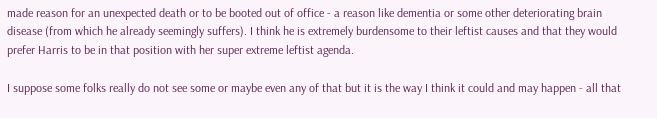made reason for an unexpected death or to be booted out of office - a reason like dementia or some other deteriorating brain disease (from which he already seemingly suffers). I think he is extremely burdensome to their leftist causes and that they would prefer Harris to be in that position with her super extreme leftist agenda.

I suppose some folks really do not see some or maybe even any of that but it is the way I think it could and may happen - all that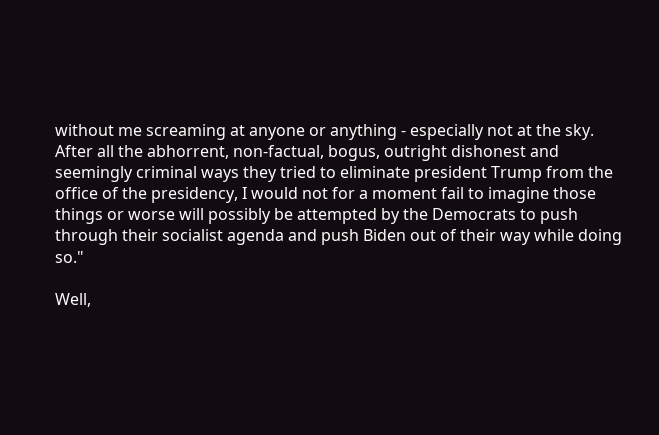without me screaming at anyone or anything - especially not at the sky. After all the abhorrent, non-factual, bogus, outright dishonest and seemingly criminal ways they tried to eliminate president Trump from the office of the presidency, I would not for a moment fail to imagine those things or worse will possibly be attempted by the Democrats to push through their socialist agenda and push Biden out of their way while doing so."

Well,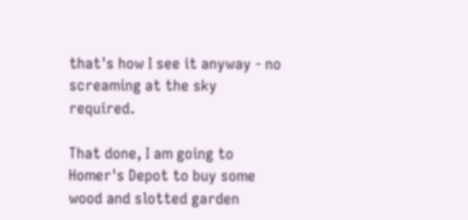that's how I see it anyway - no screaming at the sky required.

That done, I am going to Homer's Depot to buy some wood and slotted garden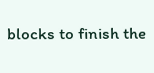blocks to finish the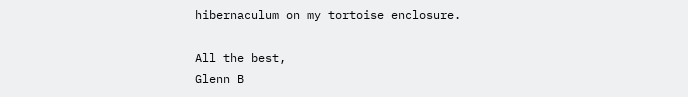hibernaculum on my tortoise enclosure.

All the best,
Glenn B